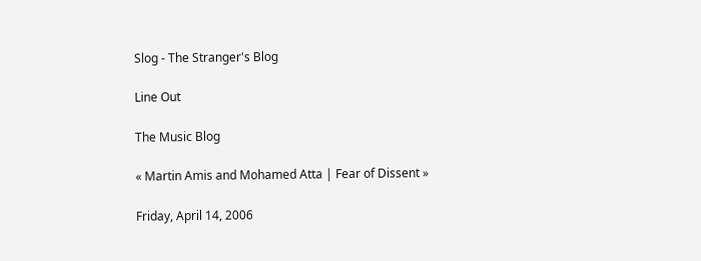Slog - The Stranger's Blog

Line Out

The Music Blog

« Martin Amis and Mohamed Atta | Fear of Dissent »

Friday, April 14, 2006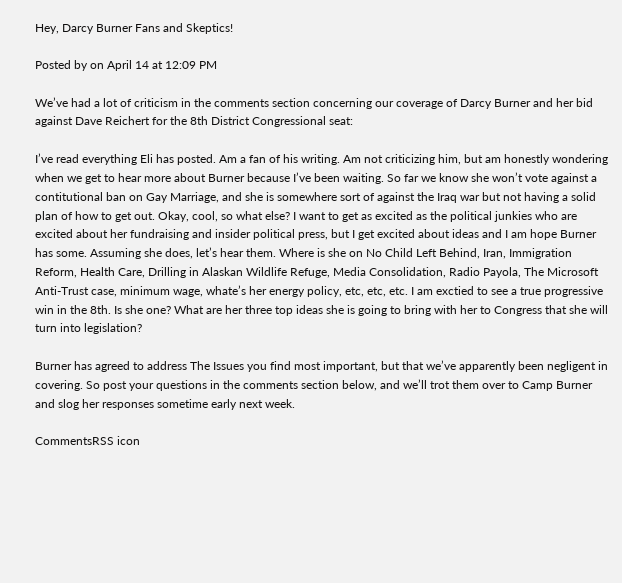Hey, Darcy Burner Fans and Skeptics!

Posted by on April 14 at 12:09 PM

We’ve had a lot of criticism in the comments section concerning our coverage of Darcy Burner and her bid against Dave Reichert for the 8th District Congressional seat:

I’ve read everything Eli has posted. Am a fan of his writing. Am not criticizing him, but am honestly wondering when we get to hear more about Burner because I’ve been waiting. So far we know she won’t vote against a contitutional ban on Gay Marriage, and she is somewhere sort of against the Iraq war but not having a solid plan of how to get out. Okay, cool, so what else? I want to get as excited as the political junkies who are excited about her fundraising and insider political press, but I get excited about ideas and I am hope Burner has some. Assuming she does, let’s hear them. Where is she on No Child Left Behind, Iran, Immigration Reform, Health Care, Drilling in Alaskan Wildlife Refuge, Media Consolidation, Radio Payola, The Microsoft Anti-Trust case, minimum wage, whate’s her energy policy, etc, etc, etc. I am exctied to see a true progressive win in the 8th. Is she one? What are her three top ideas she is going to bring with her to Congress that she will turn into legislation?

Burner has agreed to address The Issues you find most important, but that we’ve apparently been negligent in covering. So post your questions in the comments section below, and we’ll trot them over to Camp Burner and slog her responses sometime early next week.

CommentsRSS icon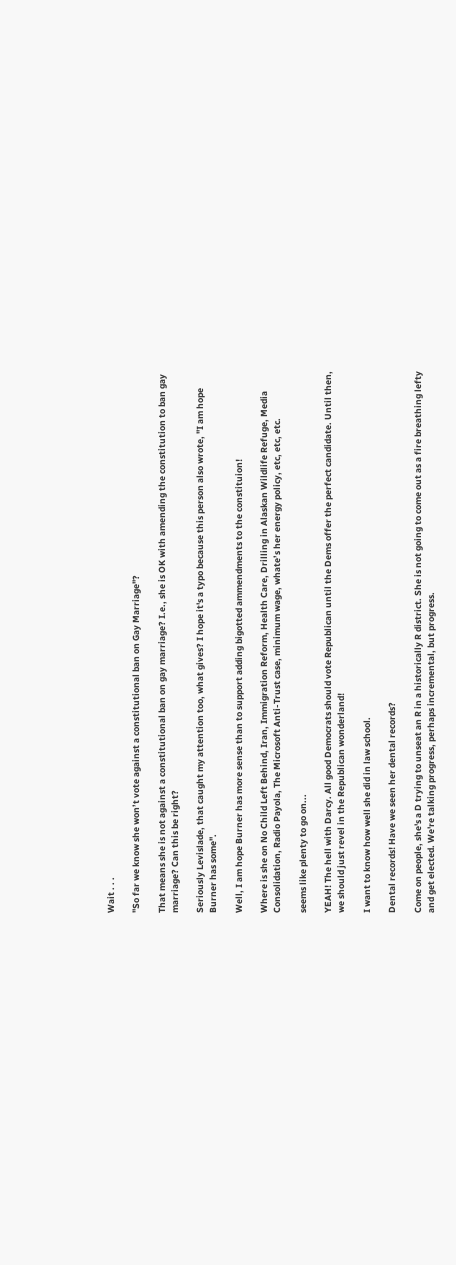Wait . . .

"So far we know she won’t vote against a constitutional ban on Gay Marriage"?

That means she is not against a constitutional ban on gay marriage? I.e., she is OK with amending the constitution to ban gay marriage? Can this be right?

Seriously Levislade, that caught my attention too, what gives? I hope it's a typo because this person also wrote, "I am hope Burner has some".

Well, I am hope Burner has more sense than to support adding bigotted ammendments to the constituion!

Where is she on No Child Left Behind, Iran, Immigration Reform, Health Care, Drilling in Alaskan Wildlife Refuge, Media Consolidation, Radio Payola, The Microsoft Anti-Trust case, minimum wage, whate’s her energy policy, etc, etc, etc.

seems like plenty to go on...

YEAH! The hell with Darcy. All good Democrats should vote Republican until the Dems offer the perfect candidate. Until then, we should just revel in the Republican wonderland!

I want to know how well she did in law school.

Dental records! Have we seen her dental records?

Come on people, she's a D trying to unseat an R in a historically R district. She is not going to come out as a fire breathing lefty and get elected. We're talking progress, perhaps incremental, but progress.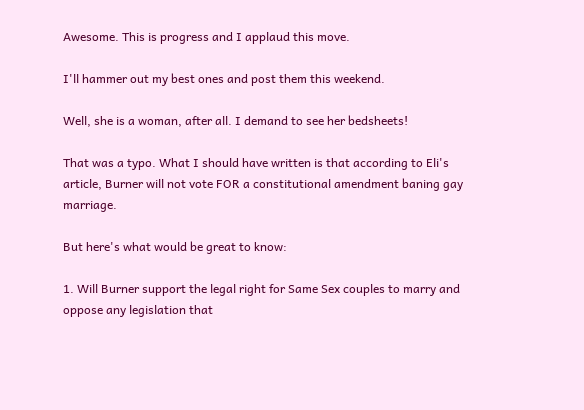Awesome. This is progress and I applaud this move.

I'll hammer out my best ones and post them this weekend.

Well, she is a woman, after all. I demand to see her bedsheets!

That was a typo. What I should have written is that according to Eli's article, Burner will not vote FOR a constitutional amendment baning gay marriage.

But here's what would be great to know:

1. Will Burner support the legal right for Same Sex couples to marry and oppose any legislation that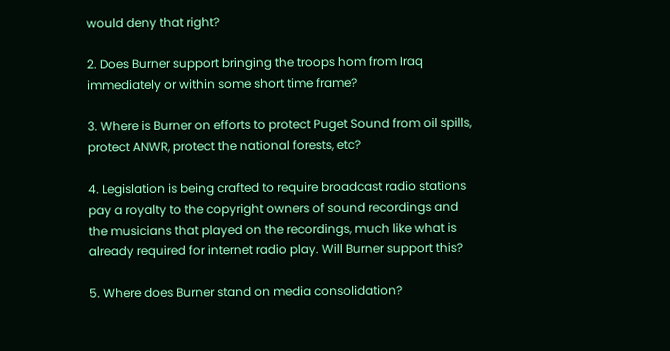would deny that right?

2. Does Burner support bringing the troops hom from Iraq immediately or within some short time frame?

3. Where is Burner on efforts to protect Puget Sound from oil spills, protect ANWR, protect the national forests, etc?

4. Legislation is being crafted to require broadcast radio stations pay a royalty to the copyright owners of sound recordings and the musicians that played on the recordings, much like what is already required for internet radio play. Will Burner support this?

5. Where does Burner stand on media consolidation?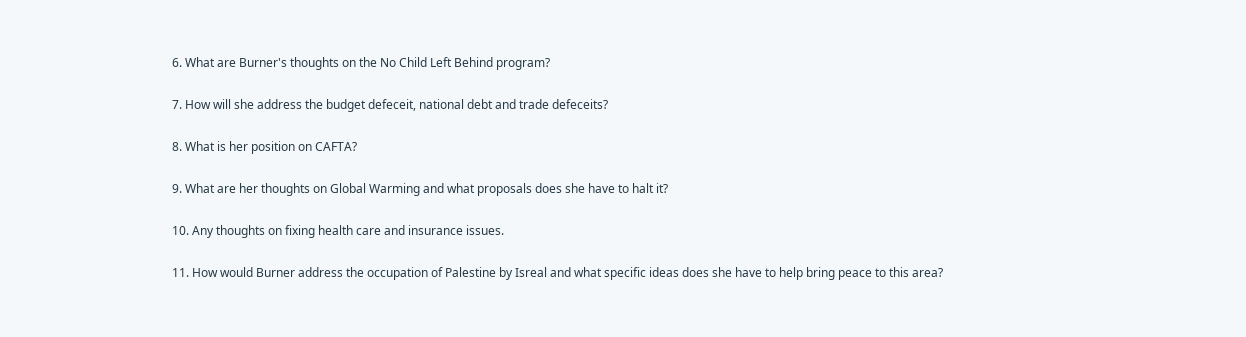6. What are Burner's thoughts on the No Child Left Behind program?

7. How will she address the budget defeceit, national debt and trade defeceits?

8. What is her position on CAFTA?

9. What are her thoughts on Global Warming and what proposals does she have to halt it?

10. Any thoughts on fixing health care and insurance issues.

11. How would Burner address the occupation of Palestine by Isreal and what specific ideas does she have to help bring peace to this area?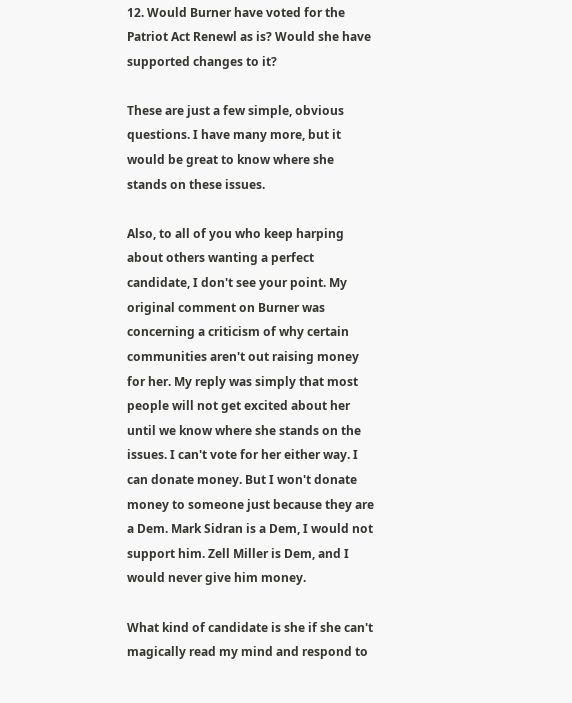12. Would Burner have voted for the Patriot Act Renewl as is? Would she have supported changes to it?

These are just a few simple, obvious questions. I have many more, but it would be great to know where she stands on these issues.

Also, to all of you who keep harping about others wanting a perfect candidate, I don't see your point. My original comment on Burner was concerning a criticism of why certain communities aren't out raising money for her. My reply was simply that most people will not get excited about her until we know where she stands on the issues. I can't vote for her either way. I can donate money. But I won't donate money to someone just because they are a Dem. Mark Sidran is a Dem, I would not support him. Zell Miller is Dem, and I would never give him money.

What kind of candidate is she if she can't magically read my mind and respond to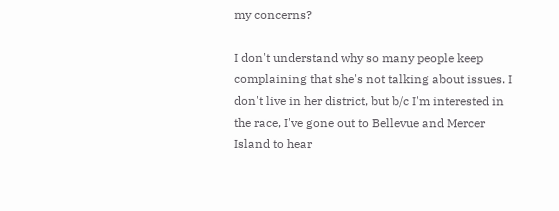my concerns?

I don't understand why so many people keep complaining that she's not talking about issues. I don't live in her district, but b/c I'm interested in the race, I've gone out to Bellevue and Mercer Island to hear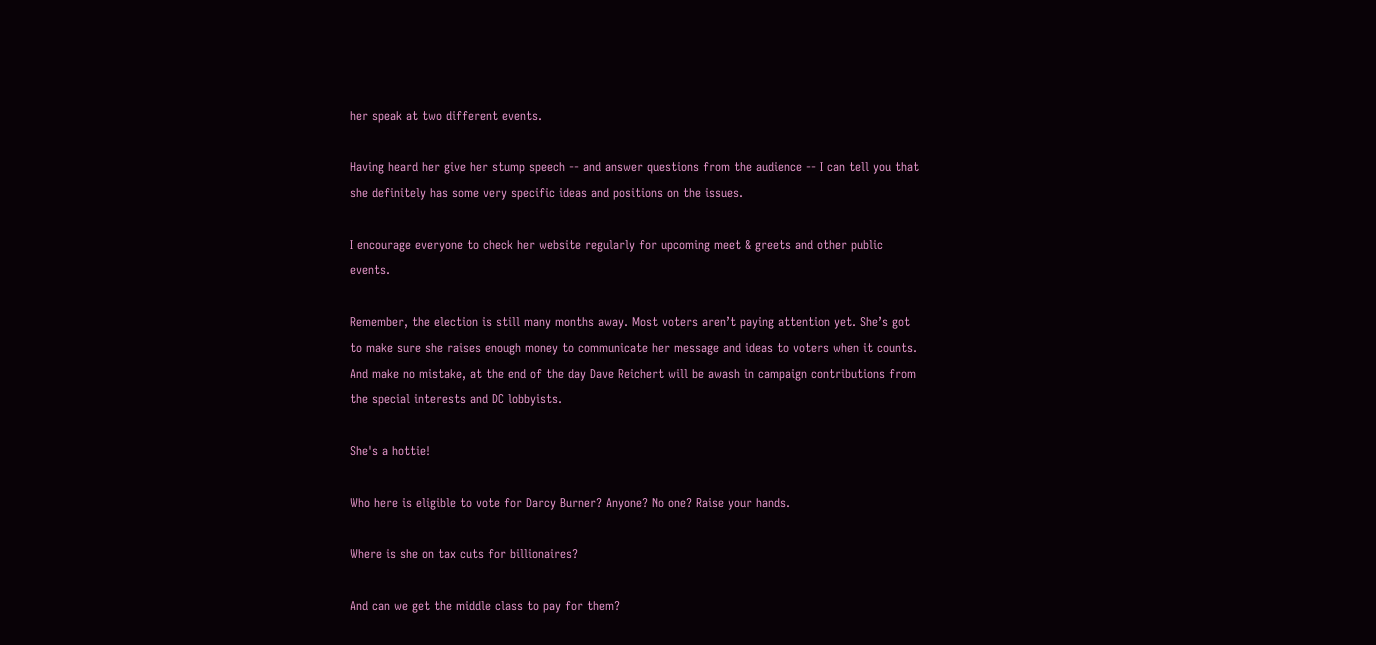her speak at two different events.

Having heard her give her stump speech -- and answer questions from the audience -- I can tell you that she definitely has some very specific ideas and positions on the issues.

I encourage everyone to check her website regularly for upcoming meet & greets and other public events.

Remember, the election is still many months away. Most voters aren’t paying attention yet. She’s got to make sure she raises enough money to communicate her message and ideas to voters when it counts. And make no mistake, at the end of the day Dave Reichert will be awash in campaign contributions from the special interests and DC lobbyists.

She's a hottie!

Who here is eligible to vote for Darcy Burner? Anyone? No one? Raise your hands.

Where is she on tax cuts for billionaires?

And can we get the middle class to pay for them?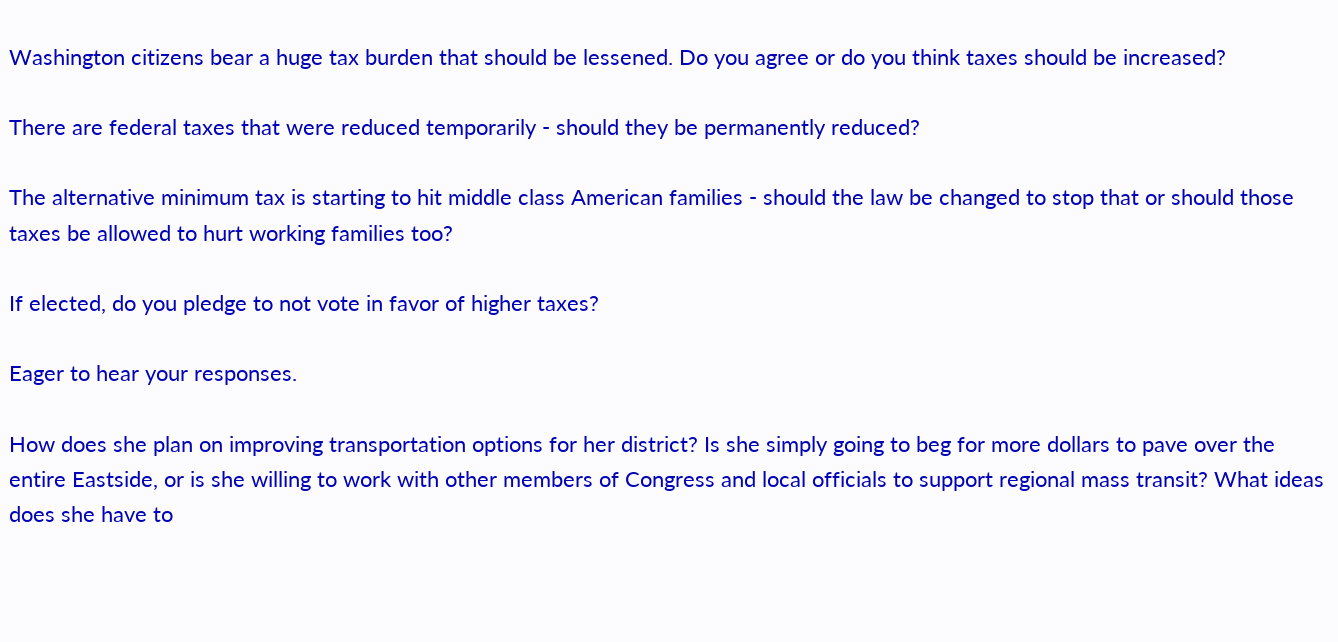Washington citizens bear a huge tax burden that should be lessened. Do you agree or do you think taxes should be increased?

There are federal taxes that were reduced temporarily - should they be permanently reduced?

The alternative minimum tax is starting to hit middle class American families - should the law be changed to stop that or should those taxes be allowed to hurt working families too?

If elected, do you pledge to not vote in favor of higher taxes?

Eager to hear your responses.

How does she plan on improving transportation options for her district? Is she simply going to beg for more dollars to pave over the entire Eastside, or is she willing to work with other members of Congress and local officials to support regional mass transit? What ideas does she have to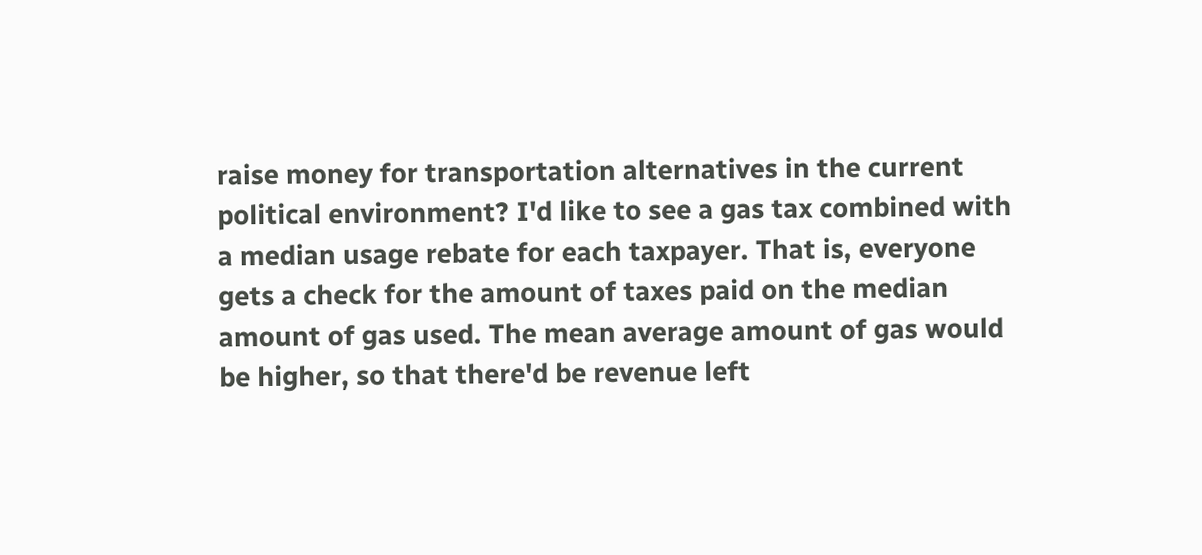raise money for transportation alternatives in the current political environment? I'd like to see a gas tax combined with a median usage rebate for each taxpayer. That is, everyone gets a check for the amount of taxes paid on the median amount of gas used. The mean average amount of gas would be higher, so that there'd be revenue left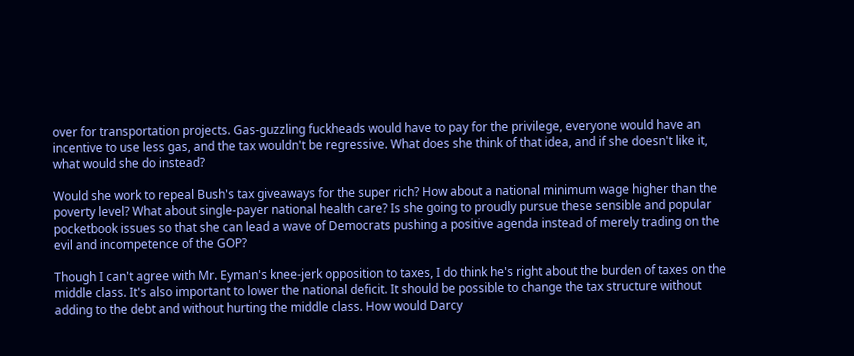over for transportation projects. Gas-guzzling fuckheads would have to pay for the privilege, everyone would have an incentive to use less gas, and the tax wouldn't be regressive. What does she think of that idea, and if she doesn't like it, what would she do instead?

Would she work to repeal Bush's tax giveaways for the super rich? How about a national minimum wage higher than the poverty level? What about single-payer national health care? Is she going to proudly pursue these sensible and popular pocketbook issues so that she can lead a wave of Democrats pushing a positive agenda instead of merely trading on the evil and incompetence of the GOP?

Though I can't agree with Mr. Eyman's knee-jerk opposition to taxes, I do think he's right about the burden of taxes on the middle class. It's also important to lower the national deficit. It should be possible to change the tax structure without adding to the debt and without hurting the middle class. How would Darcy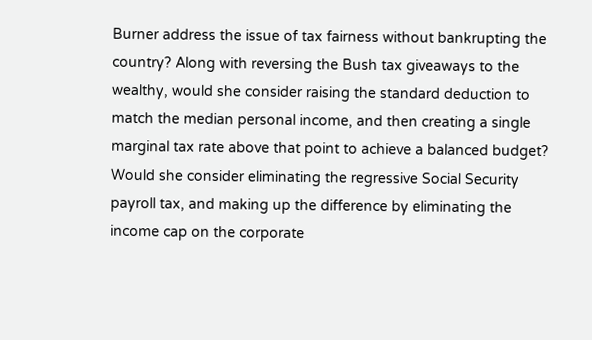Burner address the issue of tax fairness without bankrupting the country? Along with reversing the Bush tax giveaways to the wealthy, would she consider raising the standard deduction to match the median personal income, and then creating a single marginal tax rate above that point to achieve a balanced budget? Would she consider eliminating the regressive Social Security payroll tax, and making up the difference by eliminating the income cap on the corporate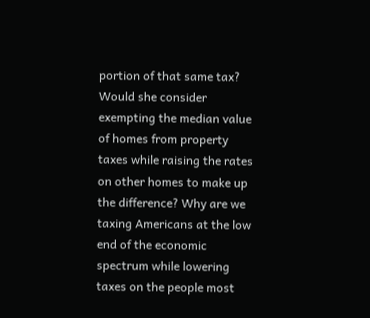portion of that same tax? Would she consider exempting the median value of homes from property taxes while raising the rates on other homes to make up the difference? Why are we taxing Americans at the low end of the economic spectrum while lowering taxes on the people most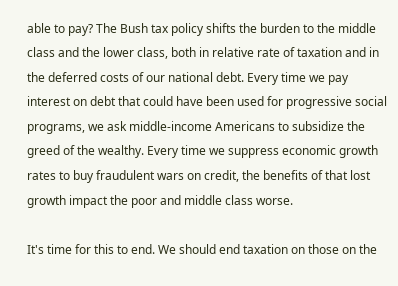able to pay? The Bush tax policy shifts the burden to the middle class and the lower class, both in relative rate of taxation and in the deferred costs of our national debt. Every time we pay interest on debt that could have been used for progressive social programs, we ask middle-income Americans to subsidize the greed of the wealthy. Every time we suppress economic growth rates to buy fraudulent wars on credit, the benefits of that lost growth impact the poor and middle class worse.

It's time for this to end. We should end taxation on those on the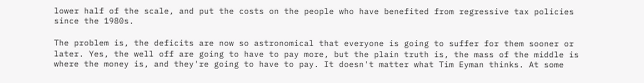lower half of the scale, and put the costs on the people who have benefited from regressive tax policies since the 1980s.

The problem is, the deficits are now so astronomical that everyone is going to suffer for them sooner or later. Yes, the well off are going to have to pay more, but the plain truth is, the mass of the middle is where the money is, and they're going to have to pay. It doesn't matter what Tim Eyman thinks. At some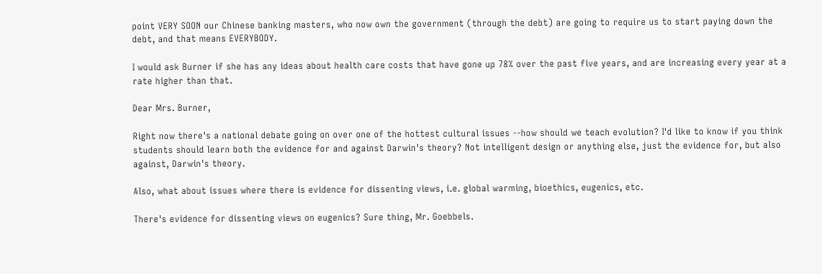point VERY SOON our Chinese banking masters, who now own the government (through the debt) are going to require us to start paying down the debt, and that means EVERYBODY.

I would ask Burner if she has any ideas about health care costs that have gone up 78% over the past five years, and are increasing every year at a rate higher than that.

Dear Mrs. Burner,

Right now there's a national debate going on over one of the hottest cultural issues --how should we teach evolution? I'd like to know if you think students should learn both the evidence for and against Darwin's theory? Not intelligent design or anything else, just the evidence for, but also against, Darwin's theory.

Also, what about issues where there is evidence for dissenting views, i.e. global warming, bioethics, eugenics, etc.

There's evidence for dissenting views on eugenics? Sure thing, Mr. Goebbels.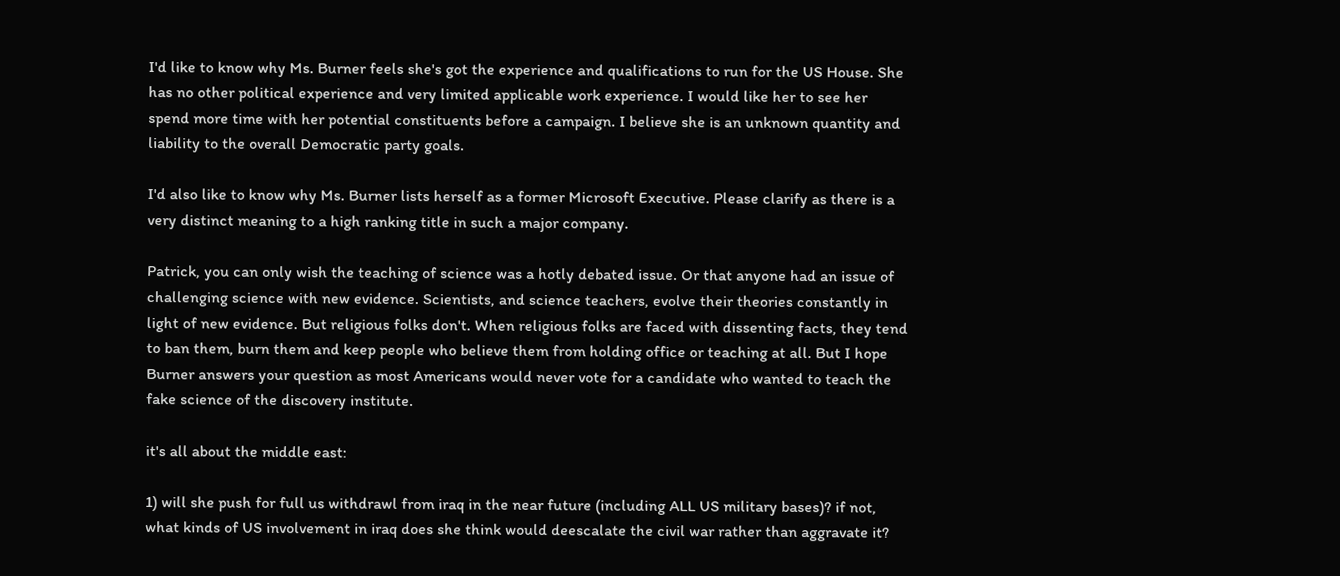I'd like to know why Ms. Burner feels she's got the experience and qualifications to run for the US House. She has no other political experience and very limited applicable work experience. I would like her to see her spend more time with her potential constituents before a campaign. I believe she is an unknown quantity and liability to the overall Democratic party goals.

I'd also like to know why Ms. Burner lists herself as a former Microsoft Executive. Please clarify as there is a very distinct meaning to a high ranking title in such a major company.

Patrick, you can only wish the teaching of science was a hotly debated issue. Or that anyone had an issue of challenging science with new evidence. Scientists, and science teachers, evolve their theories constantly in light of new evidence. But religious folks don't. When religious folks are faced with dissenting facts, they tend to ban them, burn them and keep people who believe them from holding office or teaching at all. But I hope Burner answers your question as most Americans would never vote for a candidate who wanted to teach the fake science of the discovery institute.

it's all about the middle east:

1) will she push for full us withdrawl from iraq in the near future (including ALL US military bases)? if not, what kinds of US involvement in iraq does she think would deescalate the civil war rather than aggravate it?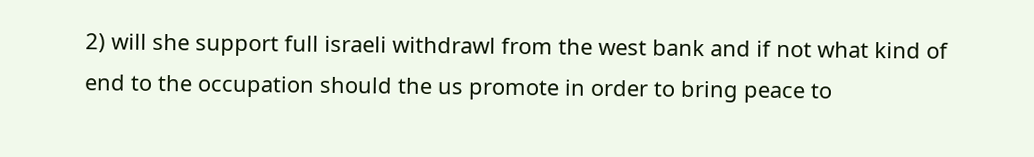2) will she support full israeli withdrawl from the west bank and if not what kind of end to the occupation should the us promote in order to bring peace to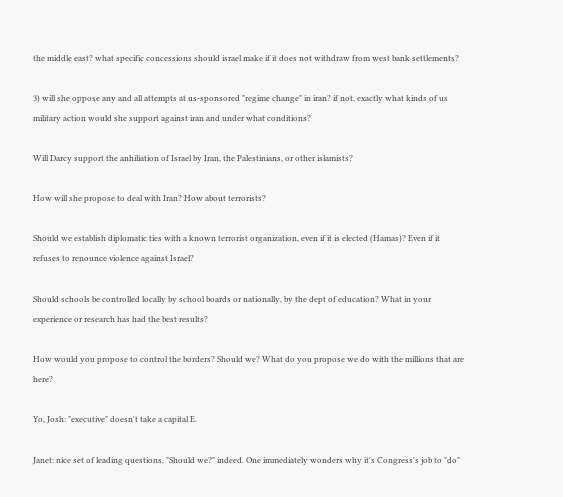the middle east? what specific concessions should israel make if it does not withdraw from west bank settlements?

3) will she oppose any and all attempts at us-sponsored "regime change" in iran? if not, exactly what kinds of us military action would she support against iran and under what conditions?

Will Darcy support the anhiliation of Israel by Iran, the Palestinians, or other islamists?

How will she propose to deal with Iran? How about terrorists?

Should we establish diplomatic ties with a known terrorist organization, even if it is elected (Hamas)? Even if it refuses to renounce violence against Israel?

Should schools be controlled locally by school boards or nationally, by the dept of education? What in your experience or research has had the best results?

How would you propose to control the borders? Should we? What do you propose we do with the millions that are here?

Yo, Josh: "executive" doesn't take a capital E.

Janet: nice set of leading questions. "Should we?" indeed. One immediately wonders why it's Congress's job to "do"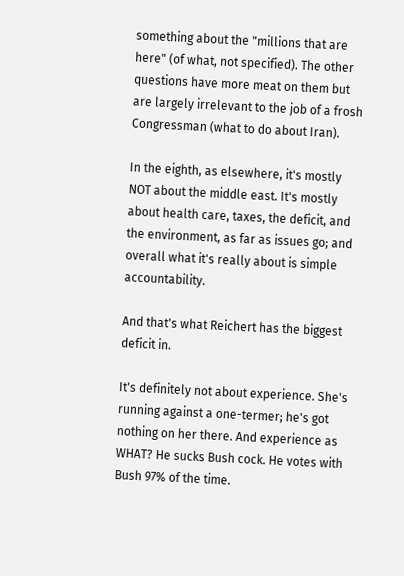something about the "millions that are here" (of what, not specified). The other questions have more meat on them but are largely irrelevant to the job of a frosh Congressman (what to do about Iran).

In the eighth, as elsewhere, it's mostly NOT about the middle east. It's mostly about health care, taxes, the deficit, and the environment, as far as issues go; and overall what it's really about is simple accountability.

And that's what Reichert has the biggest deficit in.

It's definitely not about experience. She's running against a one-termer; he's got nothing on her there. And experience as WHAT? He sucks Bush cock. He votes with Bush 97% of the time.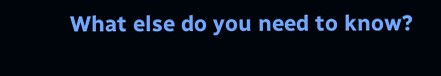What else do you need to know?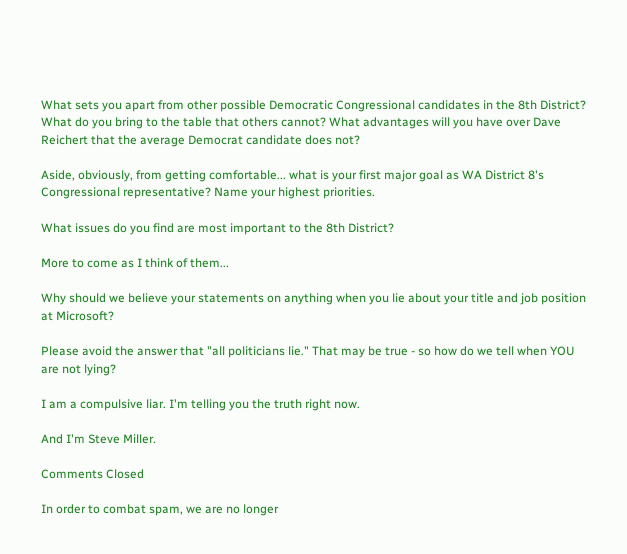What sets you apart from other possible Democratic Congressional candidates in the 8th District? What do you bring to the table that others cannot? What advantages will you have over Dave Reichert that the average Democrat candidate does not?

Aside, obviously, from getting comfortable... what is your first major goal as WA District 8's Congressional representative? Name your highest priorities.

What issues do you find are most important to the 8th District?

More to come as I think of them...

Why should we believe your statements on anything when you lie about your title and job position at Microsoft?

Please avoid the answer that "all politicians lie." That may be true - so how do we tell when YOU are not lying?

I am a compulsive liar. I'm telling you the truth right now.

And I'm Steve Miller.

Comments Closed

In order to combat spam, we are no longer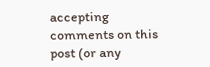accepting comments on this post (or any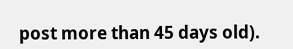post more than 45 days old).